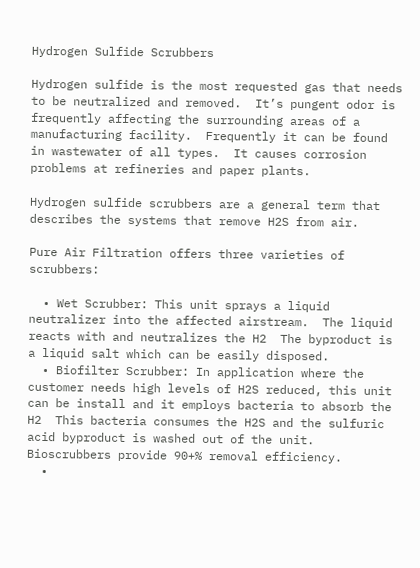Hydrogen Sulfide Scrubbers

Hydrogen sulfide is the most requested gas that needs to be neutralized and removed.  It’s pungent odor is frequently affecting the surrounding areas of a manufacturing facility.  Frequently it can be found in wastewater of all types.  It causes corrosion problems at refineries and paper plants.

Hydrogen sulfide scrubbers are a general term that describes the systems that remove H2S from air.

Pure Air Filtration offers three varieties of scrubbers:

  • Wet Scrubber: This unit sprays a liquid neutralizer into the affected airstream.  The liquid reacts with and neutralizes the H2  The byproduct is a liquid salt which can be easily disposed.
  • Biofilter Scrubber: In application where the customer needs high levels of H2S reduced, this unit can be install and it employs bacteria to absorb the H2  This bacteria consumes the H2S and the sulfuric acid byproduct is washed out of the unit.    Bioscrubbers provide 90+% removal efficiency.
  •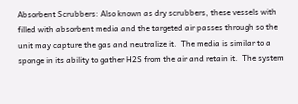Absorbent Scrubbers: Also known as dry scrubbers, these vessels with filled with absorbent media and the targeted air passes through so the unit may capture the gas and neutralize it.  The media is similar to a sponge in its ability to gather H2S from the air and retain it.  The system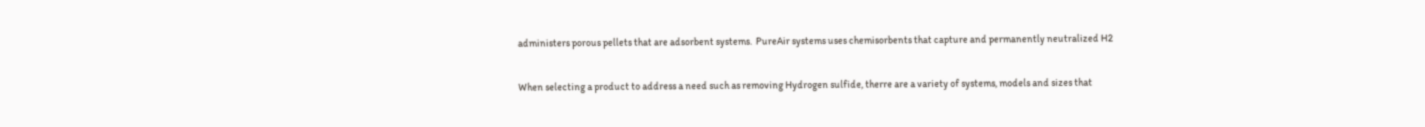administers porous pellets that are adsorbent systems.  PureAir systems uses chemisorbents that capture and permanently neutralized H2

When selecting a product to address a need such as removing Hydrogen sulfide, therre are a variety of systems, models and sizes that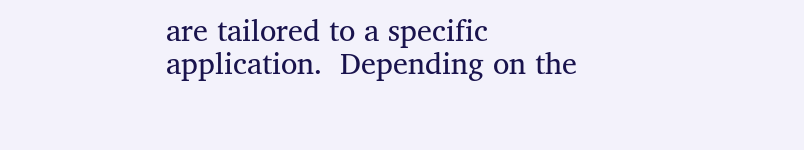are tailored to a specific application.  Depending on the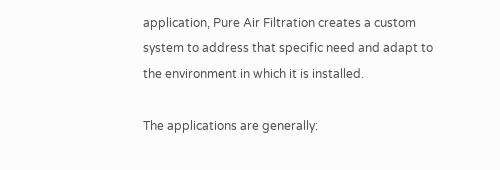application, Pure Air Filtration creates a custom system to address that specific need and adapt to the environment in which it is installed.

The applications are generally: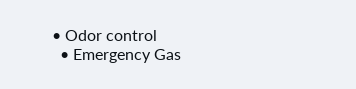• Odor control
  • Emergency Gas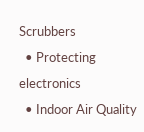Scrubbers
  • Protecting electronics
  • Indoor Air Quality